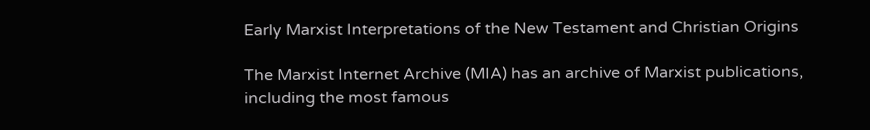Early Marxist Interpretations of the New Testament and Christian Origins

The Marxist Internet Archive (MIA) has an archive of Marxist publications, including the most famous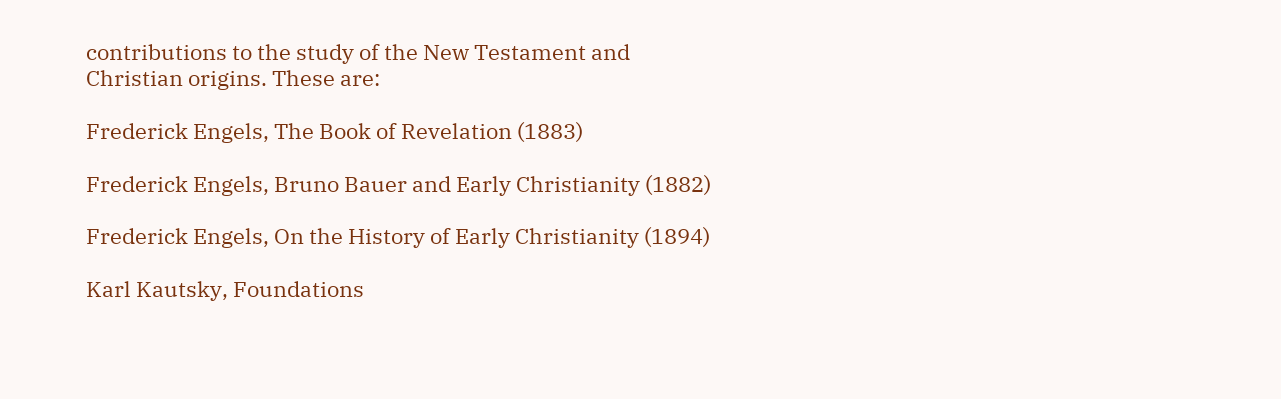contributions to the study of the New Testament and Christian origins. These are:

Frederick Engels, The Book of Revelation (1883)

Frederick Engels, Bruno Bauer and Early Christianity (1882)

Frederick Engels, On the History of Early Christianity (1894)

Karl Kautsky, Foundations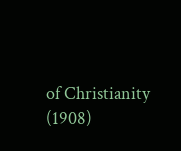of Christianity (1908)